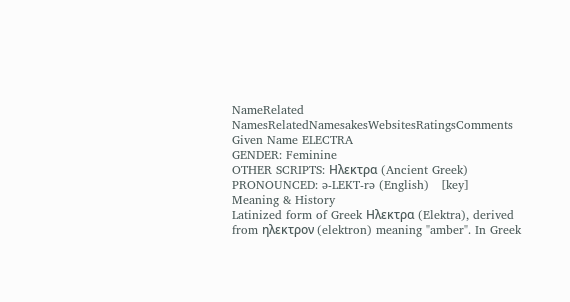NameRelated NamesRelatedNamesakesWebsitesRatingsComments
Given Name ELECTRA
GENDER: Feminine
OTHER SCRIPTS: Ηλεκτρα (Ancient Greek)
PRONOUNCED: ə-LEKT-rə (English)   [key]
Meaning & History
Latinized form of Greek Ηλεκτρα (Elektra), derived from ηλεκτρον (elektron) meaning "amber". In Greek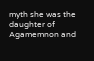myth she was the daughter of Agamemnon and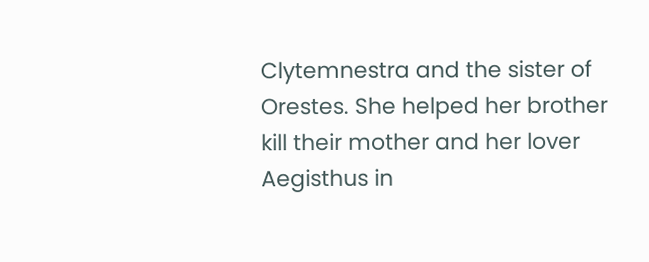Clytemnestra and the sister of Orestes. She helped her brother kill their mother and her lover Aegisthus in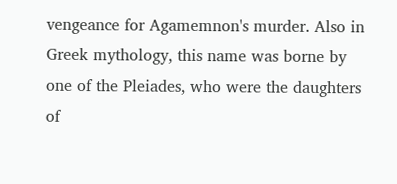vengeance for Agamemnon's murder. Also in Greek mythology, this name was borne by one of the Pleiades, who were the daughters of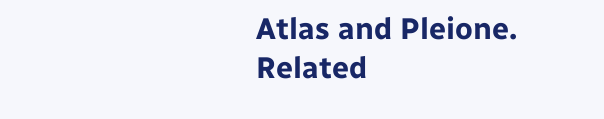Atlas and Pleione.
Related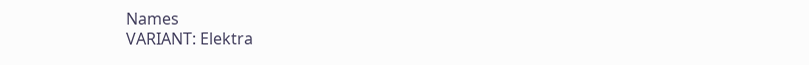Names
VARIANT: Elektra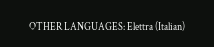OTHER LANGUAGES: Elettra (Italian)